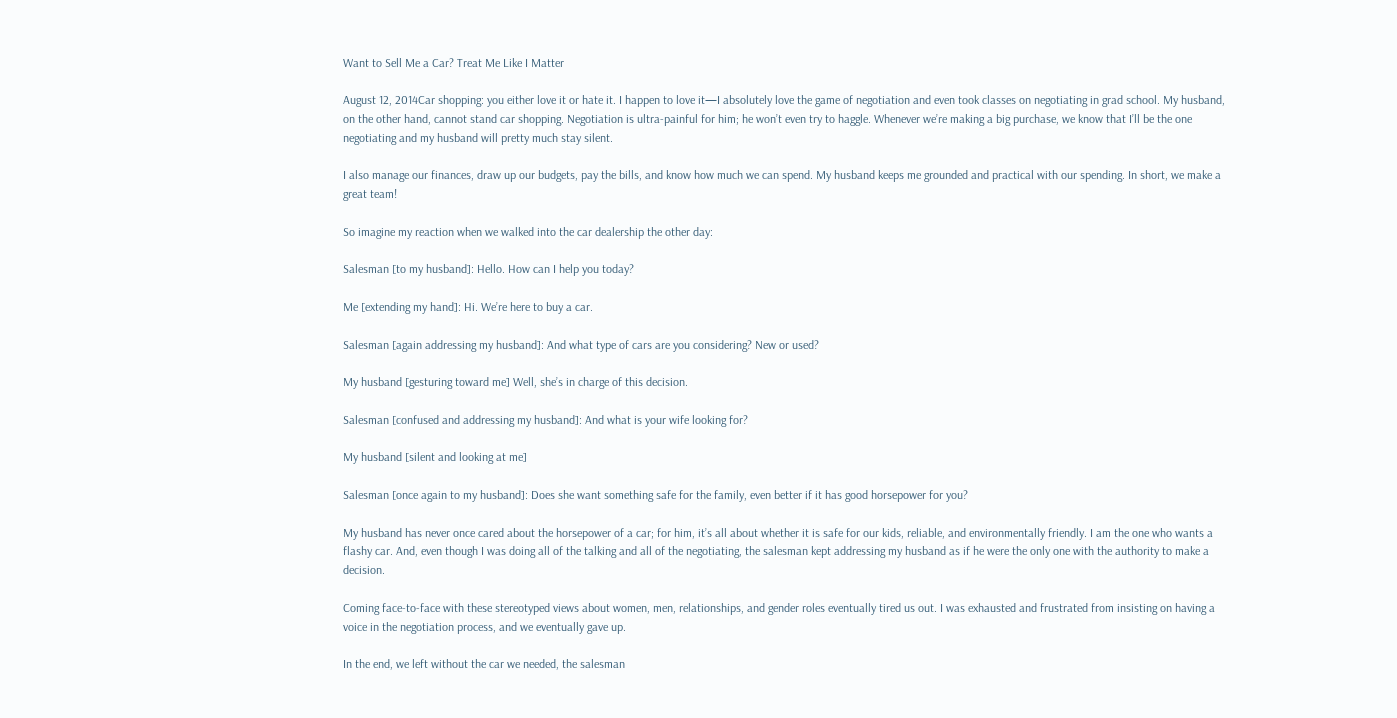Want to Sell Me a Car? Treat Me Like I Matter

August 12, 2014Car shopping: you either love it or hate it. I happen to love it—I absolutely love the game of negotiation and even took classes on negotiating in grad school. My husband, on the other hand, cannot stand car shopping. Negotiation is ultra-painful for him; he won’t even try to haggle. Whenever we’re making a big purchase, we know that I’ll be the one negotiating and my husband will pretty much stay silent.

I also manage our finances, draw up our budgets, pay the bills, and know how much we can spend. My husband keeps me grounded and practical with our spending. In short, we make a great team!

So imagine my reaction when we walked into the car dealership the other day:

Salesman [to my husband]: Hello. How can I help you today?

Me [extending my hand]: Hi. We’re here to buy a car.

Salesman [again addressing my husband]: And what type of cars are you considering? New or used?

My husband [gesturing toward me] Well, she’s in charge of this decision.

Salesman [confused and addressing my husband]: And what is your wife looking for?

My husband [silent and looking at me]

Salesman [once again to my husband]: Does she want something safe for the family, even better if it has good horsepower for you?

My husband has never once cared about the horsepower of a car; for him, it’s all about whether it is safe for our kids, reliable, and environmentally friendly. I am the one who wants a flashy car. And, even though I was doing all of the talking and all of the negotiating, the salesman kept addressing my husband as if he were the only one with the authority to make a decision.

Coming face-to-face with these stereotyped views about women, men, relationships, and gender roles eventually tired us out. I was exhausted and frustrated from insisting on having a voice in the negotiation process, and we eventually gave up.

In the end, we left without the car we needed, the salesman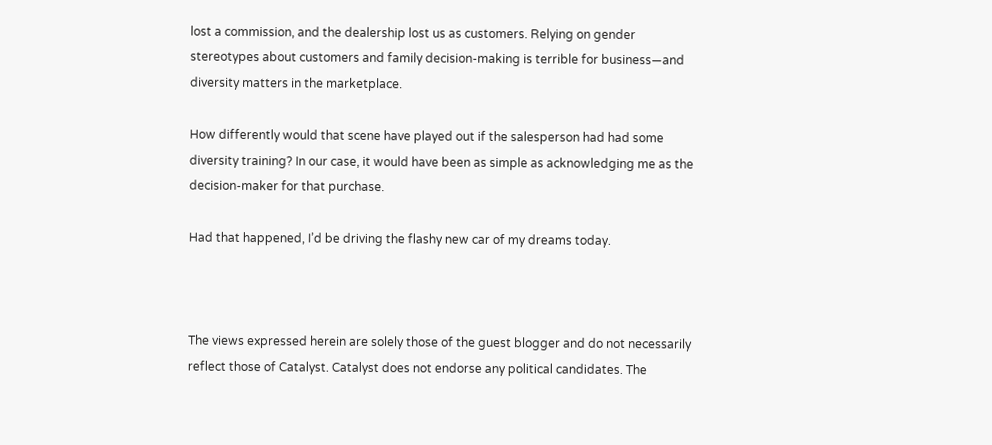lost a commission, and the dealership lost us as customers. Relying on gender stereotypes about customers and family decision-making is terrible for business—and diversity matters in the marketplace.

How differently would that scene have played out if the salesperson had had some diversity training? In our case, it would have been as simple as acknowledging me as the decision-maker for that purchase.

Had that happened, I’d be driving the flashy new car of my dreams today.



The views expressed herein are solely those of the guest blogger and do not necessarily reflect those of Catalyst. Catalyst does not endorse any political candidates. The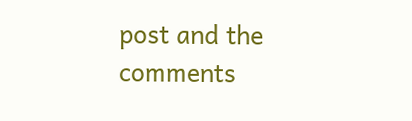post and the comments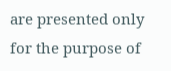are presented only for the purpose of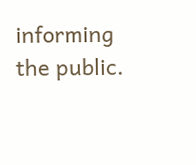informing the public.